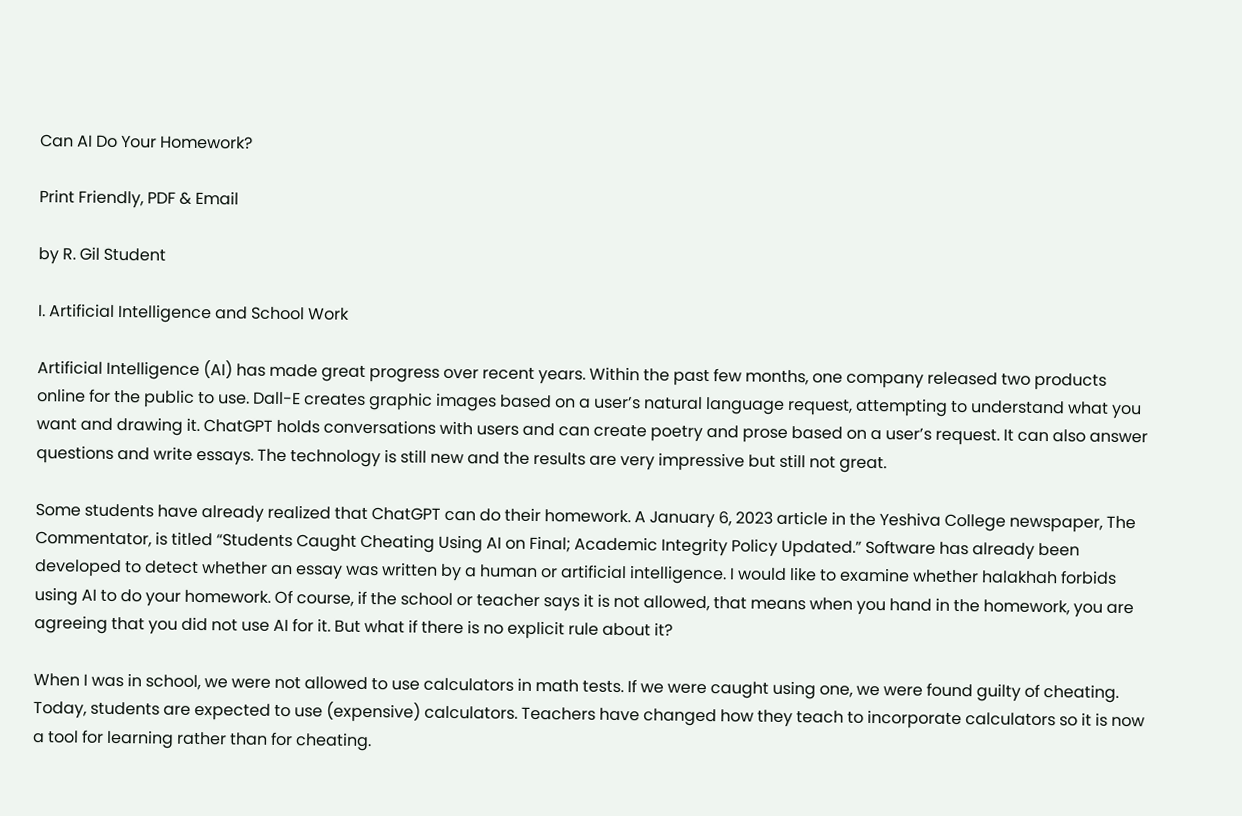Can AI Do Your Homework?

Print Friendly, PDF & Email

by R. Gil Student

I. Artificial Intelligence and School Work

Artificial Intelligence (AI) has made great progress over recent years. Within the past few months, one company released two products online for the public to use. Dall-E creates graphic images based on a user’s natural language request, attempting to understand what you want and drawing it. ChatGPT holds conversations with users and can create poetry and prose based on a user’s request. It can also answer questions and write essays. The technology is still new and the results are very impressive but still not great.

Some students have already realized that ChatGPT can do their homework. A January 6, 2023 article in the Yeshiva College newspaper, The Commentator, is titled “Students Caught Cheating Using AI on Final; Academic Integrity Policy Updated.” Software has already been developed to detect whether an essay was written by a human or artificial intelligence. I would like to examine whether halakhah forbids using AI to do your homework. Of course, if the school or teacher says it is not allowed, that means when you hand in the homework, you are agreeing that you did not use AI for it. But what if there is no explicit rule about it?

When I was in school, we were not allowed to use calculators in math tests. If we were caught using one, we were found guilty of cheating. Today, students are expected to use (expensive) calculators. Teachers have changed how they teach to incorporate calculators so it is now a tool for learning rather than for cheating.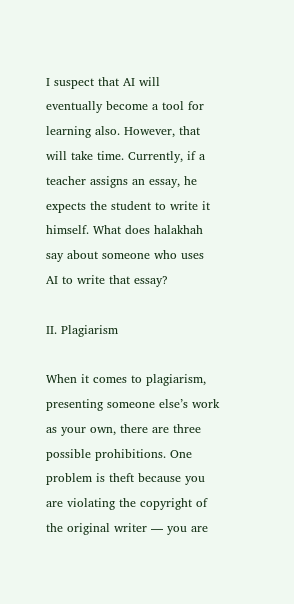I suspect that AI will eventually become a tool for learning also. However, that will take time. Currently, if a teacher assigns an essay, he expects the student to write it himself. What does halakhah say about someone who uses AI to write that essay?

II. Plagiarism

When it comes to plagiarism, presenting someone else’s work as your own, there are three possible prohibitions. One problem is theft because you are violating the copyright of the original writer — you are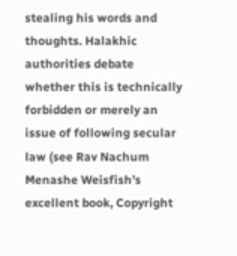stealing his words and thoughts. Halakhic authorities debate whether this is technically forbidden or merely an issue of following secular law (see Rav Nachum Menashe Weisfish’s excellent book, Copyright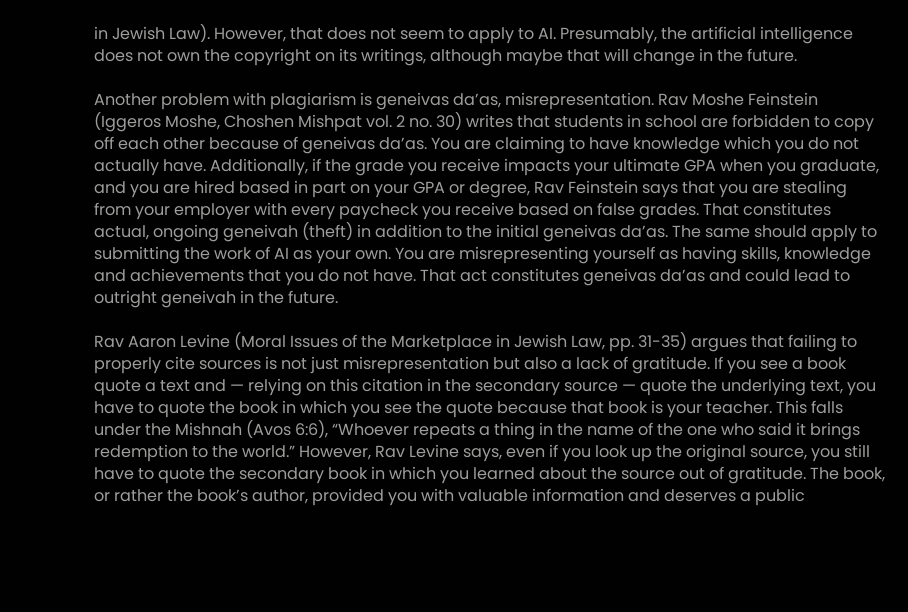in Jewish Law). However, that does not seem to apply to AI. Presumably, the artificial intelligence does not own the copyright on its writings, although maybe that will change in the future.

Another problem with plagiarism is geneivas da’as, misrepresentation. Rav Moshe Feinstein (Iggeros Moshe, Choshen Mishpat vol. 2 no. 30) writes that students in school are forbidden to copy off each other because of geneivas da’as. You are claiming to have knowledge which you do not actually have. Additionally, if the grade you receive impacts your ultimate GPA when you graduate, and you are hired based in part on your GPA or degree, Rav Feinstein says that you are stealing from your employer with every paycheck you receive based on false grades. That constitutes actual, ongoing geneivah (theft) in addition to the initial geneivas da’as. The same should apply to submitting the work of AI as your own. You are misrepresenting yourself as having skills, knowledge and achievements that you do not have. That act constitutes geneivas da’as and could lead to outright geneivah in the future.

Rav Aaron Levine (Moral Issues of the Marketplace in Jewish Law, pp. 31-35) argues that failing to properly cite sources is not just misrepresentation but also a lack of gratitude. If you see a book quote a text and — relying on this citation in the secondary source — quote the underlying text, you have to quote the book in which you see the quote because that book is your teacher. This falls under the Mishnah (Avos 6:6), “Whoever repeats a thing in the name of the one who said it brings redemption to the world.” However, Rav Levine says, even if you look up the original source, you still have to quote the secondary book in which you learned about the source out of gratitude. The book, or rather the book’s author, provided you with valuable information and deserves a public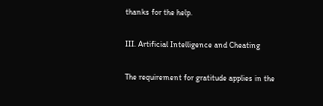thanks for the help.

III. Artificial Intelligence and Cheating

The requirement for gratitude applies in the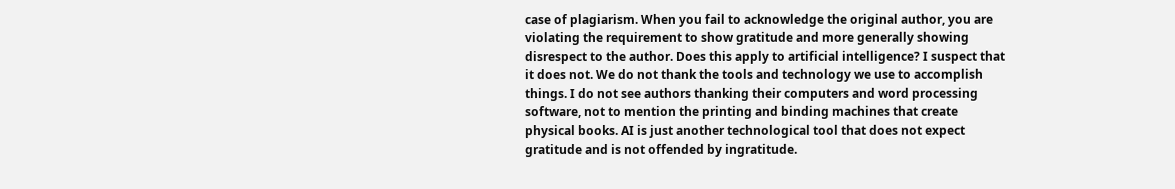case of plagiarism. When you fail to acknowledge the original author, you are violating the requirement to show gratitude and more generally showing disrespect to the author. Does this apply to artificial intelligence? I suspect that it does not. We do not thank the tools and technology we use to accomplish things. I do not see authors thanking their computers and word processing software, not to mention the printing and binding machines that create physical books. AI is just another technological tool that does not expect gratitude and is not offended by ingratitude.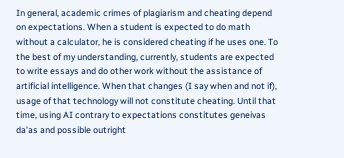In general, academic crimes of plagiarism and cheating depend on expectations. When a student is expected to do math without a calculator, he is considered cheating if he uses one. To the best of my understanding, currently, students are expected to write essays and do other work without the assistance of artificial intelligence. When that changes (I say when and not if), usage of that technology will not constitute cheating. Until that time, using AI contrary to expectations constitutes geneivas da’as and possible outright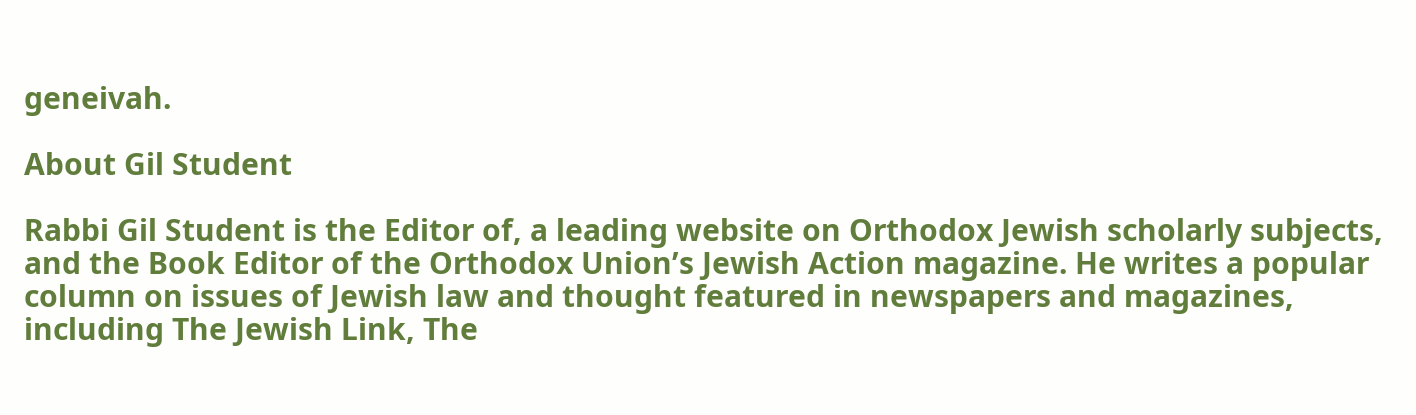geneivah.

About Gil Student

Rabbi Gil Student is the Editor of, a leading website on Orthodox Jewish scholarly subjects, and the Book Editor of the Orthodox Union’s Jewish Action magazine. He writes a popular column on issues of Jewish law and thought featured in newspapers and magazines, including The Jewish Link, The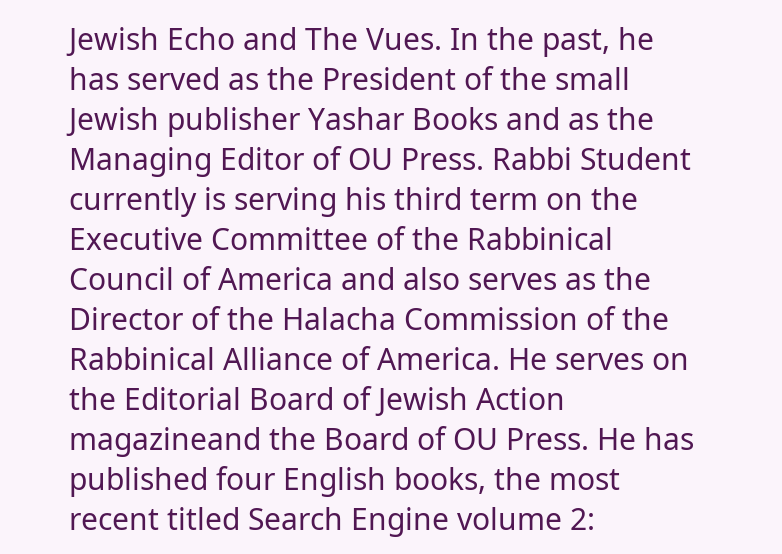Jewish Echo and The Vues. In the past, he has served as the President of the small Jewish publisher Yashar Books and as the Managing Editor of OU Press. Rabbi Student currently is serving his third term on the Executive Committee of the Rabbinical Council of America and also serves as the Director of the Halacha Commission of the Rabbinical Alliance of America. He serves on the Editorial Board of Jewish Action magazineand the Board of OU Press. He has published four English books, the most recent titled Search Engine volume 2: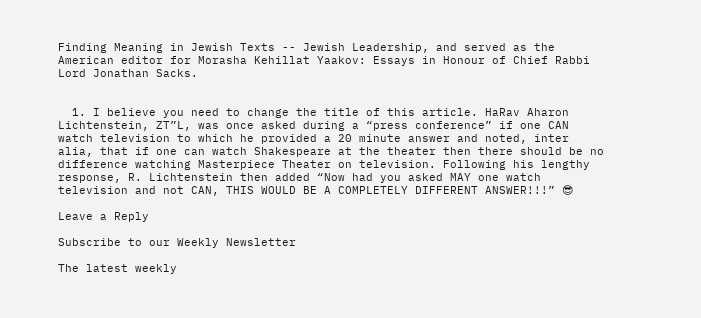Finding Meaning in Jewish Texts -- Jewish Leadership, and served as the American editor for Morasha Kehillat Yaakov: Essays in Honour of Chief Rabbi Lord Jonathan Sacks.


  1. I believe you need to change the title of this article. HaRav Aharon Lichtenstein, ZT”L, was once asked during a “press conference” if one CAN watch television to which he provided a 20 minute answer and noted, inter alia, that if one can watch Shakespeare at the theater then there should be no difference watching Masterpiece Theater on television. Following his lengthy response, R. Lichtenstein then added “Now had you asked MAY one watch television and not CAN, THIS WOULD BE A COMPLETELY DIFFERENT ANSWER!!!” 😎

Leave a Reply

Subscribe to our Weekly Newsletter

The latest weekly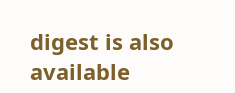digest is also available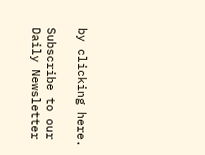by clicking here.

Subscribe to our Daily Newsletter